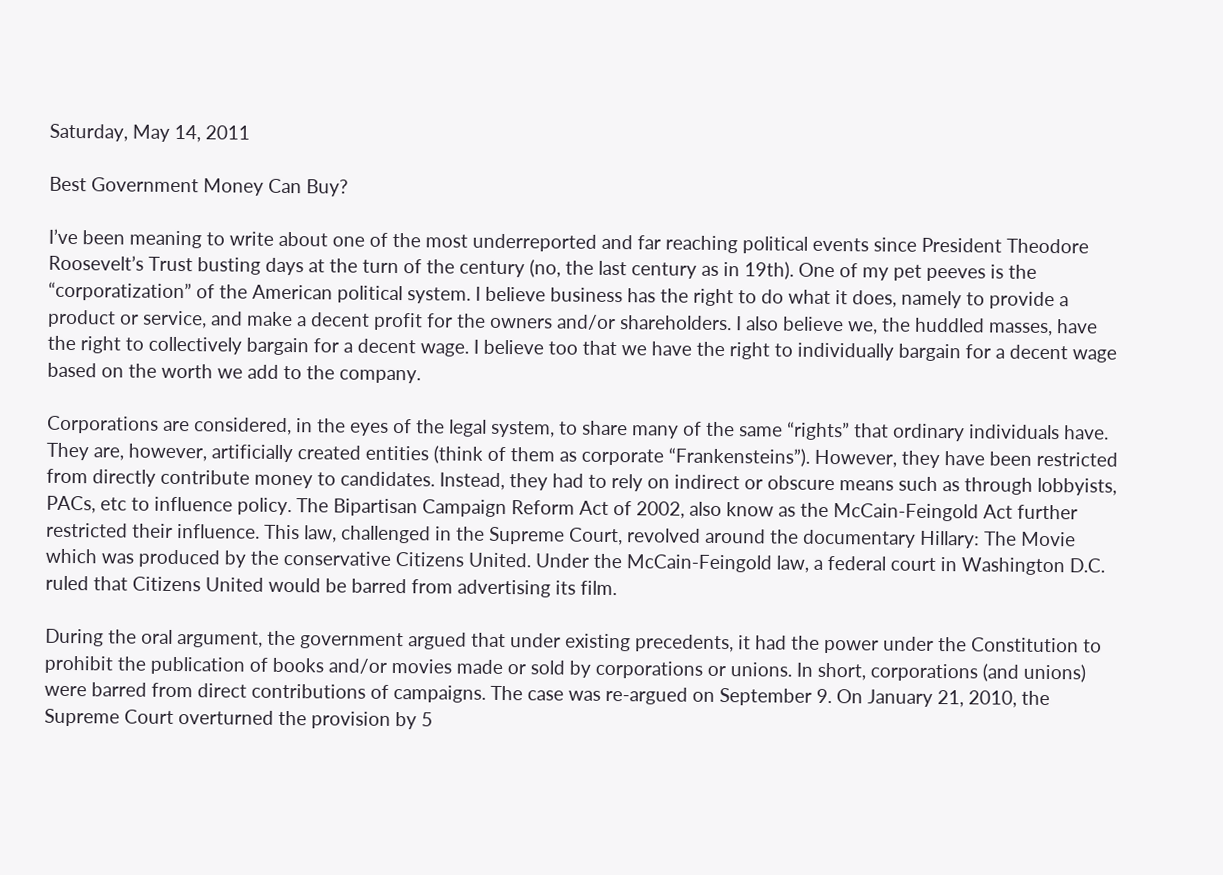Saturday, May 14, 2011

Best Government Money Can Buy?

I’ve been meaning to write about one of the most underreported and far reaching political events since President Theodore Roosevelt’s Trust busting days at the turn of the century (no, the last century as in 19th). One of my pet peeves is the “corporatization” of the American political system. I believe business has the right to do what it does, namely to provide a product or service, and make a decent profit for the owners and/or shareholders. I also believe we, the huddled masses, have the right to collectively bargain for a decent wage. I believe too that we have the right to individually bargain for a decent wage based on the worth we add to the company.

Corporations are considered, in the eyes of the legal system, to share many of the same “rights” that ordinary individuals have. They are, however, artificially created entities (think of them as corporate “Frankensteins”). However, they have been restricted from directly contribute money to candidates. Instead, they had to rely on indirect or obscure means such as through lobbyists, PACs, etc to influence policy. The Bipartisan Campaign Reform Act of 2002, also know as the McCain-Feingold Act further restricted their influence. This law, challenged in the Supreme Court, revolved around the documentary Hillary: The Movie which was produced by the conservative Citizens United. Under the McCain-Feingold law, a federal court in Washington D.C. ruled that Citizens United would be barred from advertising its film.

During the oral argument, the government argued that under existing precedents, it had the power under the Constitution to prohibit the publication of books and/or movies made or sold by corporations or unions. In short, corporations (and unions) were barred from direct contributions of campaigns. The case was re-argued on September 9. On January 21, 2010, the Supreme Court overturned the provision by 5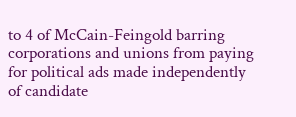to 4 of McCain-Feingold barring corporations and unions from paying for political ads made independently of candidate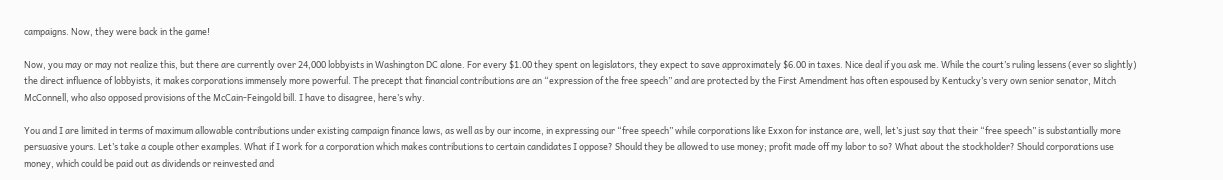campaigns. Now, they were back in the game!

Now, you may or may not realize this, but there are currently over 24,000 lobbyists in Washington DC alone. For every $1.00 they spent on legislators, they expect to save approximately $6.00 in taxes. Nice deal if you ask me. While the court’s ruling lessens (ever so slightly) the direct influence of lobbyists, it makes corporations immensely more powerful. The precept that financial contributions are an “expression of the free speech” and are protected by the First Amendment has often espoused by Kentucky’s very own senior senator, Mitch McConnell, who also opposed provisions of the McCain-Feingold bill. I have to disagree, here’s why.

You and I are limited in terms of maximum allowable contributions under existing campaign finance laws, as well as by our income, in expressing our “free speech” while corporations like Exxon for instance are, well, let’s just say that their “free speech” is substantially more persuasive yours. Let’s take a couple other examples. What if I work for a corporation which makes contributions to certain candidates I oppose? Should they be allowed to use money; profit made off my labor to so? What about the stockholder? Should corporations use money, which could be paid out as dividends or reinvested and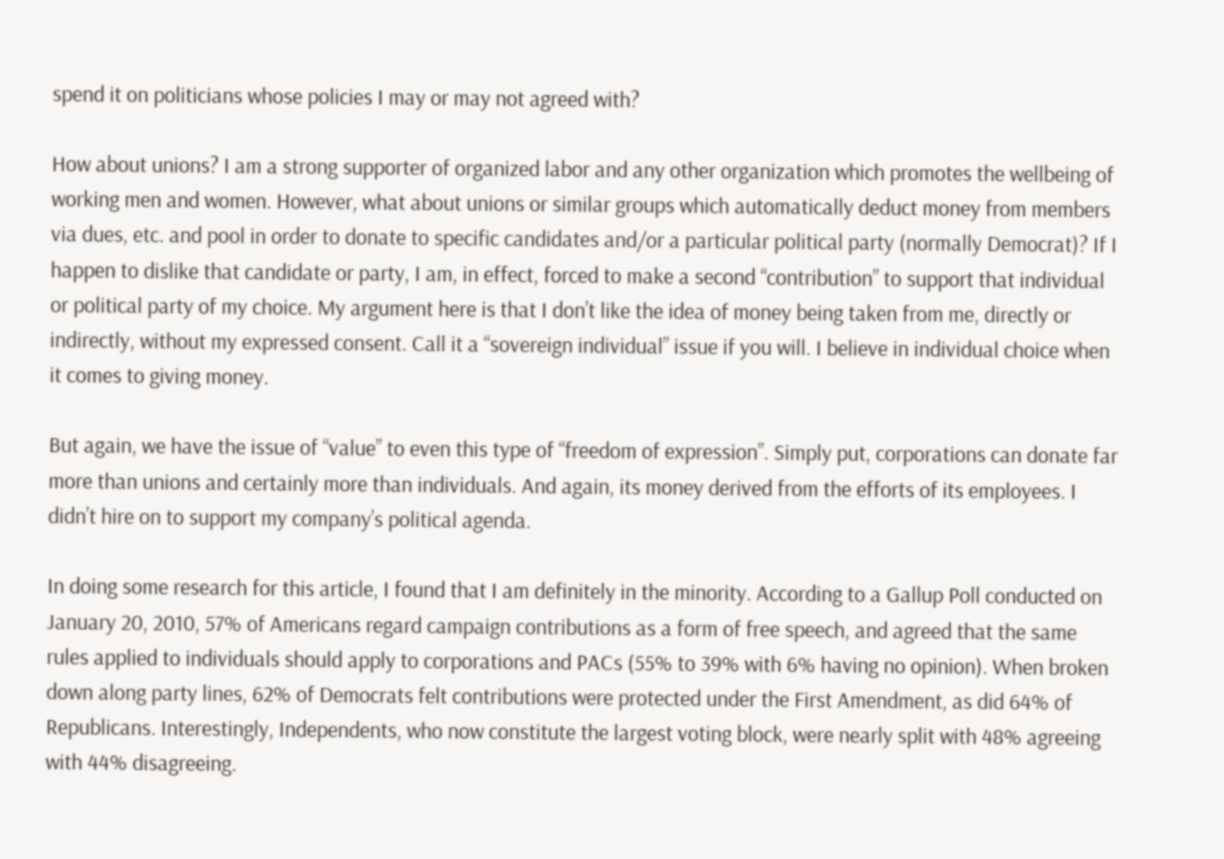spend it on politicians whose policies I may or may not agreed with?

How about unions? I am a strong supporter of organized labor and any other organization which promotes the wellbeing of working men and women. However, what about unions or similar groups which automatically deduct money from members via dues, etc. and pool in order to donate to specific candidates and/or a particular political party (normally Democrat)? If I happen to dislike that candidate or party, I am, in effect, forced to make a second “contribution” to support that individual or political party of my choice. My argument here is that I don’t like the idea of money being taken from me, directly or indirectly, without my expressed consent. Call it a “sovereign individual” issue if you will. I believe in individual choice when it comes to giving money.

But again, we have the issue of “value” to even this type of “freedom of expression”. Simply put, corporations can donate far more than unions and certainly more than individuals. And again, its money derived from the efforts of its employees. I didn’t hire on to support my company’s political agenda.

In doing some research for this article, I found that I am definitely in the minority. According to a Gallup Poll conducted on January 20, 2010, 57% of Americans regard campaign contributions as a form of free speech, and agreed that the same rules applied to individuals should apply to corporations and PACs (55% to 39% with 6% having no opinion). When broken down along party lines, 62% of Democrats felt contributions were protected under the First Amendment, as did 64% of Republicans. Interestingly, Independents, who now constitute the largest voting block, were nearly split with 48% agreeing with 44% disagreeing.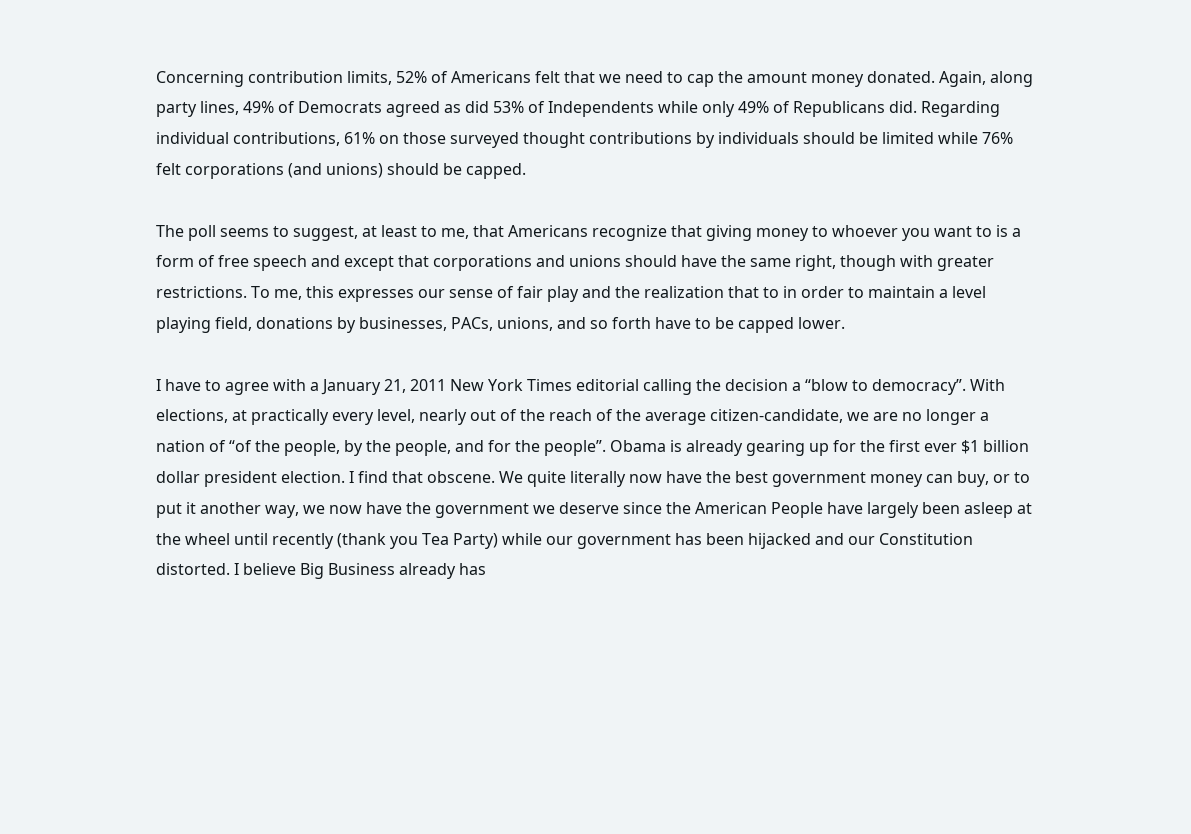Concerning contribution limits, 52% of Americans felt that we need to cap the amount money donated. Again, along party lines, 49% of Democrats agreed as did 53% of Independents while only 49% of Republicans did. Regarding individual contributions, 61% on those surveyed thought contributions by individuals should be limited while 76% felt corporations (and unions) should be capped.

The poll seems to suggest, at least to me, that Americans recognize that giving money to whoever you want to is a form of free speech and except that corporations and unions should have the same right, though with greater restrictions. To me, this expresses our sense of fair play and the realization that to in order to maintain a level playing field, donations by businesses, PACs, unions, and so forth have to be capped lower.

I have to agree with a January 21, 2011 New York Times editorial calling the decision a “blow to democracy”. With elections, at practically every level, nearly out of the reach of the average citizen-candidate, we are no longer a nation of “of the people, by the people, and for the people”. Obama is already gearing up for the first ever $1 billion dollar president election. I find that obscene. We quite literally now have the best government money can buy, or to put it another way, we now have the government we deserve since the American People have largely been asleep at the wheel until recently (thank you Tea Party) while our government has been hijacked and our Constitution distorted. I believe Big Business already has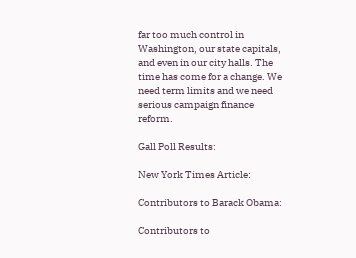far too much control in Washington, our state capitals, and even in our city halls. The time has come for a change. We need term limits and we need serious campaign finance reform.

Gall Poll Results:

New York Times Article:

Contributors to Barack Obama:

Contributors to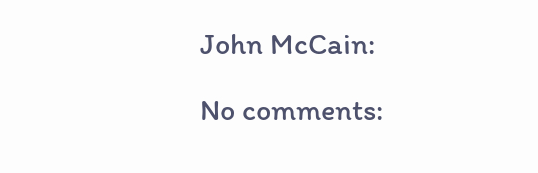John McCain:

No comments: